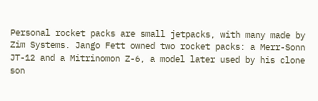Personal rocket packs are small jetpacks, with many made by Zim Systems. Jango Fett owned two rocket packs: a Merr-Sonn JT-12 and a Mitrinomon Z-6, a model later used by his clone son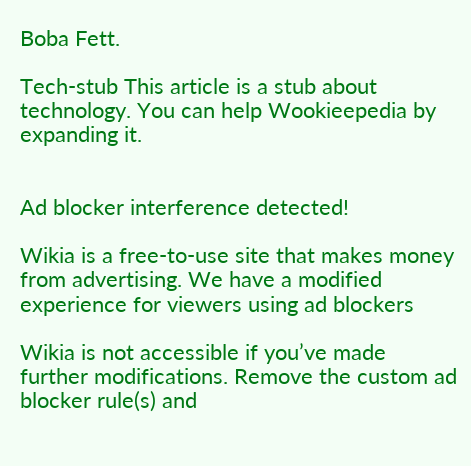Boba Fett.

Tech-stub This article is a stub about technology. You can help Wookieepedia by expanding it.


Ad blocker interference detected!

Wikia is a free-to-use site that makes money from advertising. We have a modified experience for viewers using ad blockers

Wikia is not accessible if you’ve made further modifications. Remove the custom ad blocker rule(s) and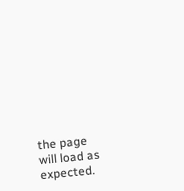the page will load as expected.